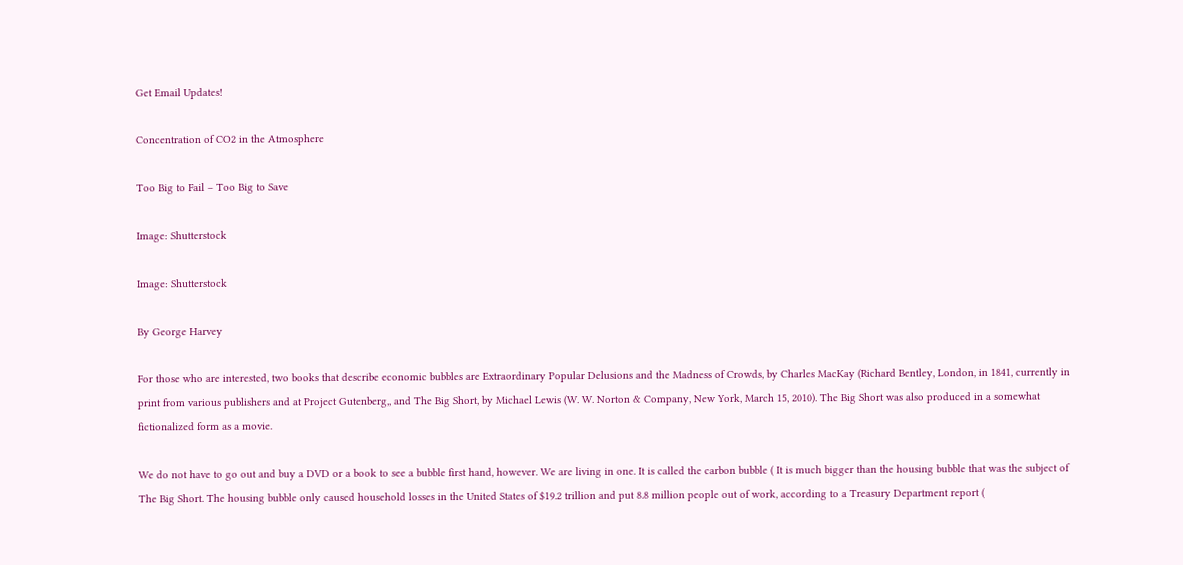Get Email Updates!

Concentration of CO2 in the Atmosphere

Too Big to Fail – Too Big to Save

Image: Shutterstock

Image: Shutterstock

By George Harvey

For those who are interested, two books that describe economic bubbles are Extraordinary Popular Delusions and the Madness of Crowds, by Charles MacKay (Richard Bentley, London, in 1841, currently in print from various publishers and at Project Gutenberg,, and The Big Short, by Michael Lewis (W. W. Norton & Company, New York, March 15, 2010). The Big Short was also produced in a somewhat fictionalized form as a movie.

We do not have to go out and buy a DVD or a book to see a bubble first hand, however. We are living in one. It is called the carbon bubble ( It is much bigger than the housing bubble that was the subject of The Big Short. The housing bubble only caused household losses in the United States of $19.2 trillion and put 8.8 million people out of work, according to a Treasury Department report (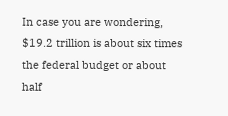In case you are wondering, $19.2 trillion is about six times the federal budget or about half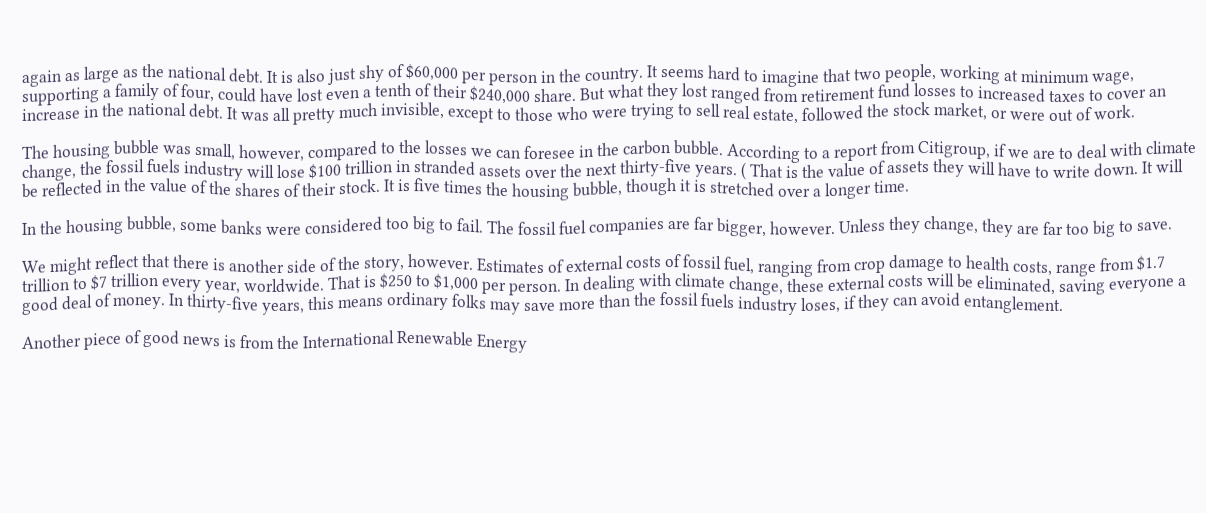again as large as the national debt. It is also just shy of $60,000 per person in the country. It seems hard to imagine that two people, working at minimum wage, supporting a family of four, could have lost even a tenth of their $240,000 share. But what they lost ranged from retirement fund losses to increased taxes to cover an increase in the national debt. It was all pretty much invisible, except to those who were trying to sell real estate, followed the stock market, or were out of work.

The housing bubble was small, however, compared to the losses we can foresee in the carbon bubble. According to a report from Citigroup, if we are to deal with climate change, the fossil fuels industry will lose $100 trillion in stranded assets over the next thirty-five years. ( That is the value of assets they will have to write down. It will be reflected in the value of the shares of their stock. It is five times the housing bubble, though it is stretched over a longer time.

In the housing bubble, some banks were considered too big to fail. The fossil fuel companies are far bigger, however. Unless they change, they are far too big to save.

We might reflect that there is another side of the story, however. Estimates of external costs of fossil fuel, ranging from crop damage to health costs, range from $1.7 trillion to $7 trillion every year, worldwide. That is $250 to $1,000 per person. In dealing with climate change, these external costs will be eliminated, saving everyone a good deal of money. In thirty-five years, this means ordinary folks may save more than the fossil fuels industry loses, if they can avoid entanglement.

Another piece of good news is from the International Renewable Energy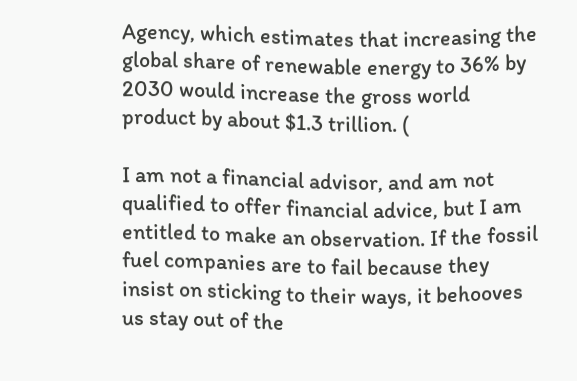Agency, which estimates that increasing the global share of renewable energy to 36% by 2030 would increase the gross world product by about $1.3 trillion. (

I am not a financial advisor, and am not qualified to offer financial advice, but I am entitled to make an observation. If the fossil fuel companies are to fail because they insist on sticking to their ways, it behooves us stay out of the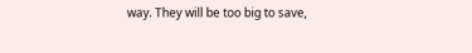way. They will be too big to save,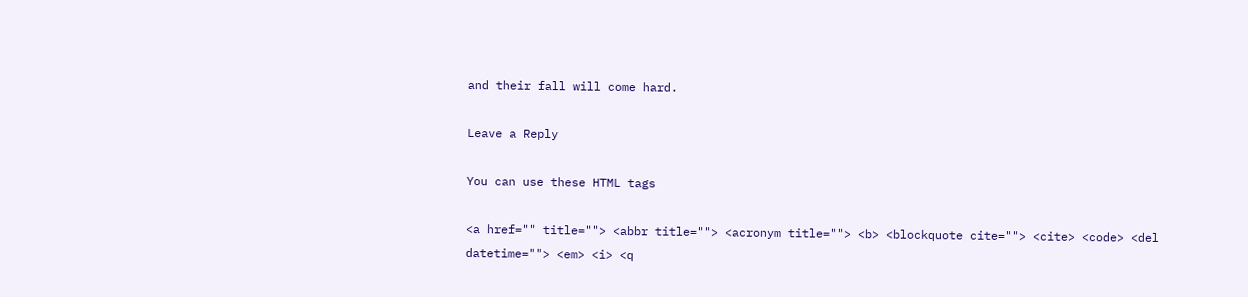and their fall will come hard.

Leave a Reply

You can use these HTML tags

<a href="" title=""> <abbr title=""> <acronym title=""> <b> <blockquote cite=""> <cite> <code> <del datetime=""> <em> <i> <q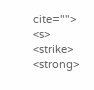cite=""> <s> <strike> <strong>